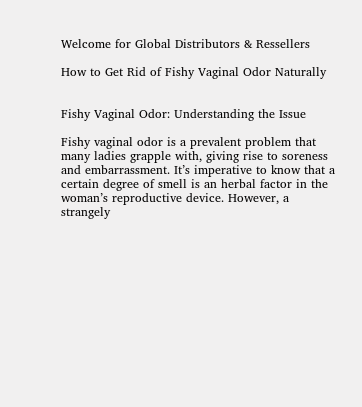Welcome for Global Distributors & Ressellers

How to Get Rid of Fishy Vaginal Odor Naturally


Fishy Vaginal Odor: Understanding the Issue

Fishy vaginal odor is a prevalent problem that many ladies grapple with, giving rise to soreness and embarrassment. It’s imperative to know that a certain degree of smell is an herbal factor in the woman’s reproductive device. However, a strangely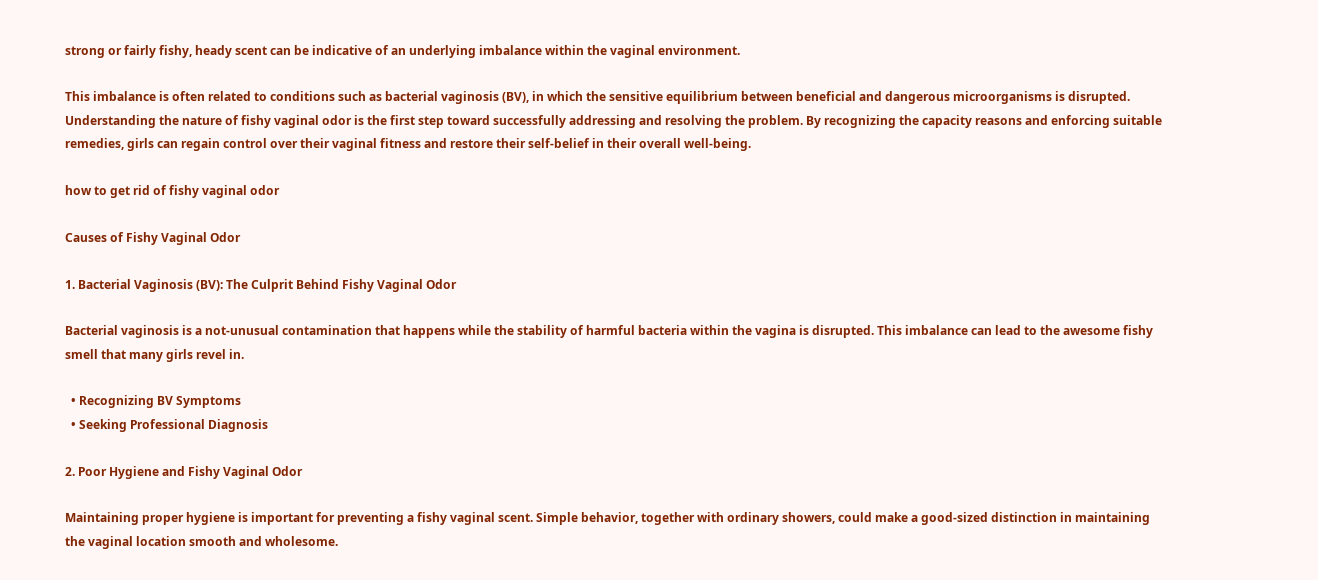strong or fairly fishy, heady scent can be indicative of an underlying imbalance within the vaginal environment.

This imbalance is often related to conditions such as bacterial vaginosis (BV), in which the sensitive equilibrium between beneficial and dangerous microorganisms is disrupted. Understanding the nature of fishy vaginal odor is the first step toward successfully addressing and resolving the problem. By recognizing the capacity reasons and enforcing suitable remedies, girls can regain control over their vaginal fitness and restore their self-belief in their overall well-being.

how to get rid of fishy vaginal odor

Causes of Fishy Vaginal Odor

1. Bacterial Vaginosis (BV): The Culprit Behind Fishy Vaginal Odor

Bacterial vaginosis is a not-unusual contamination that happens while the stability of harmful bacteria within the vagina is disrupted. This imbalance can lead to the awesome fishy smell that many girls revel in.

  • Recognizing BV Symptoms
  • Seeking Professional Diagnosis

2. Poor Hygiene and Fishy Vaginal Odor

Maintaining proper hygiene is important for preventing a fishy vaginal scent. Simple behavior, together with ordinary showers, could make a good-sized distinction in maintaining the vaginal location smooth and wholesome.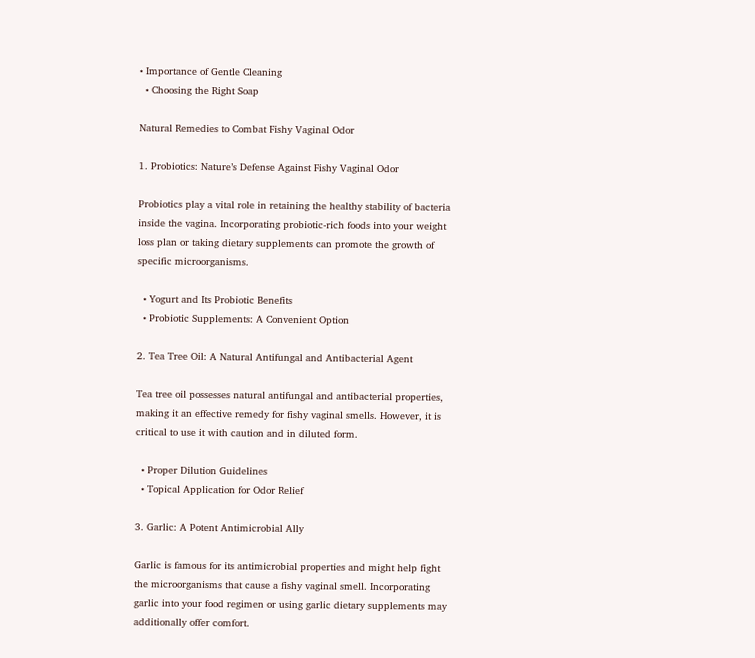• Importance of Gentle Cleaning
  • Choosing the Right Soap

Natural Remedies to Combat Fishy Vaginal Odor

1. Probiotics: Nature’s Defense Against Fishy Vaginal Odor

Probiotics play a vital role in retaining the healthy stability of bacteria inside the vagina. Incorporating probiotic-rich foods into your weight loss plan or taking dietary supplements can promote the growth of specific microorganisms.

  • Yogurt and Its Probiotic Benefits
  • Probiotic Supplements: A Convenient Option

2. Tea Tree Oil: A Natural Antifungal and Antibacterial Agent

Tea tree oil possesses natural antifungal and antibacterial properties, making it an effective remedy for fishy vaginal smells. However, it is critical to use it with caution and in diluted form.

  • Proper Dilution Guidelines
  • Topical Application for Odor Relief

3. Garlic: A Potent Antimicrobial Ally

Garlic is famous for its antimicrobial properties and might help fight the microorganisms that cause a fishy vaginal smell. Incorporating garlic into your food regimen or using garlic dietary supplements may additionally offer comfort.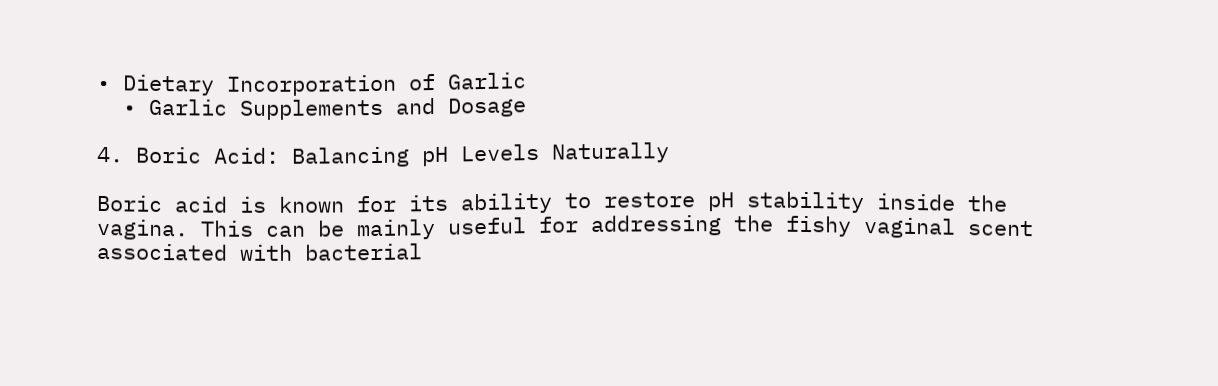• Dietary Incorporation of Garlic
  • Garlic Supplements and Dosage

4. Boric Acid: Balancing pH Levels Naturally

Boric acid is known for its ability to restore pH stability inside the vagina. This can be mainly useful for addressing the fishy vaginal scent associated with bacterial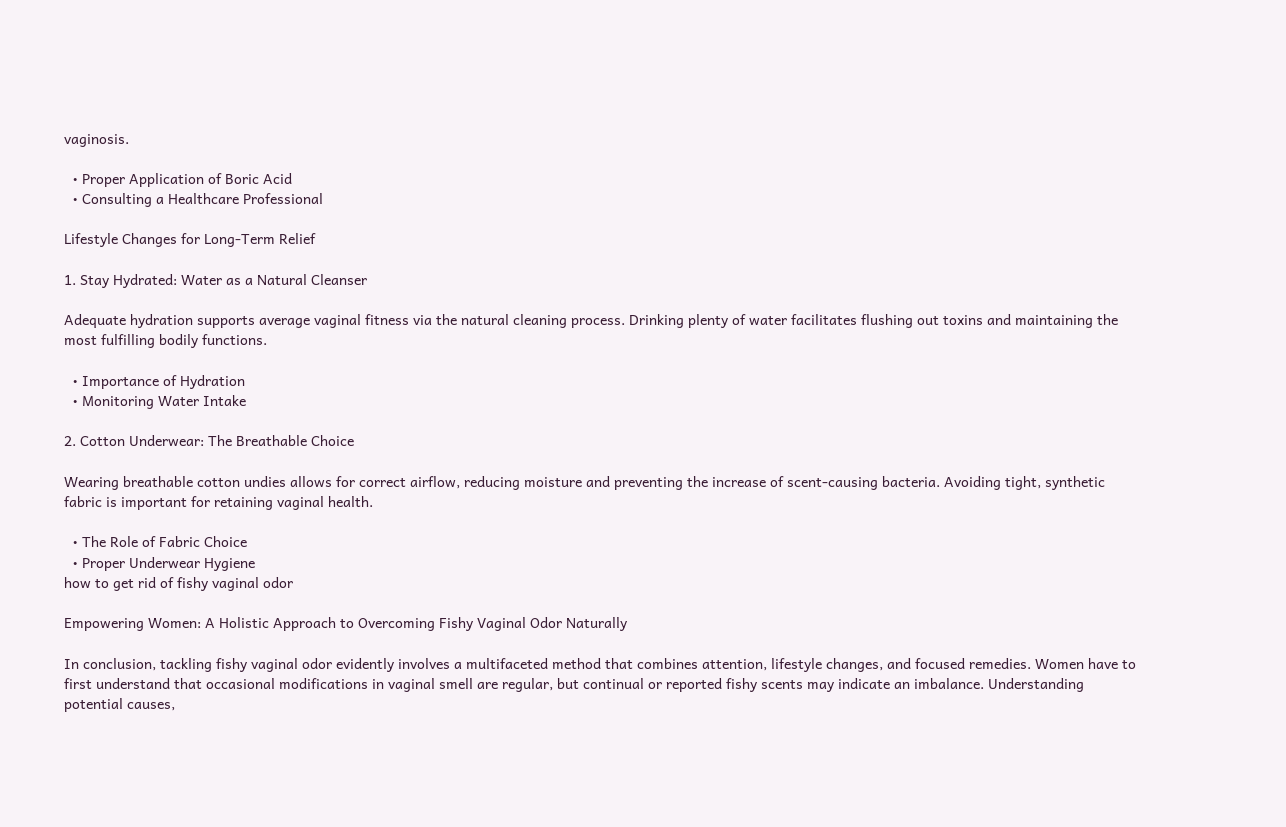vaginosis.

  • Proper Application of Boric Acid
  • Consulting a Healthcare Professional

Lifestyle Changes for Long-Term Relief

1. Stay Hydrated: Water as a Natural Cleanser

Adequate hydration supports average vaginal fitness via the natural cleaning process. Drinking plenty of water facilitates flushing out toxins and maintaining the most fulfilling bodily functions.

  • Importance of Hydration
  • Monitoring Water Intake

2. Cotton Underwear: The Breathable Choice

Wearing breathable cotton undies allows for correct airflow, reducing moisture and preventing the increase of scent-causing bacteria. Avoiding tight, synthetic fabric is important for retaining vaginal health.

  • The Role of Fabric Choice
  • Proper Underwear Hygiene
how to get rid of fishy vaginal odor

Empowering Women: A Holistic Approach to Overcoming Fishy Vaginal Odor Naturally

In conclusion, tackling fishy vaginal odor evidently involves a multifaceted method that combines attention, lifestyle changes, and focused remedies. Women have to first understand that occasional modifications in vaginal smell are regular, but continual or reported fishy scents may indicate an imbalance. Understanding potential causes,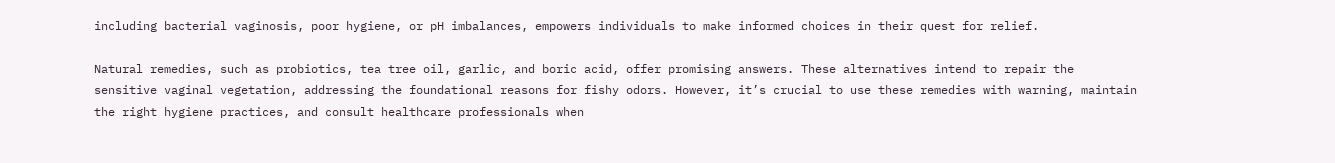including bacterial vaginosis, poor hygiene, or pH imbalances, empowers individuals to make informed choices in their quest for relief.

Natural remedies, such as probiotics, tea tree oil, garlic, and boric acid, offer promising answers. These alternatives intend to repair the sensitive vaginal vegetation, addressing the foundational reasons for fishy odors. However, it’s crucial to use these remedies with warning, maintain the right hygiene practices, and consult healthcare professionals when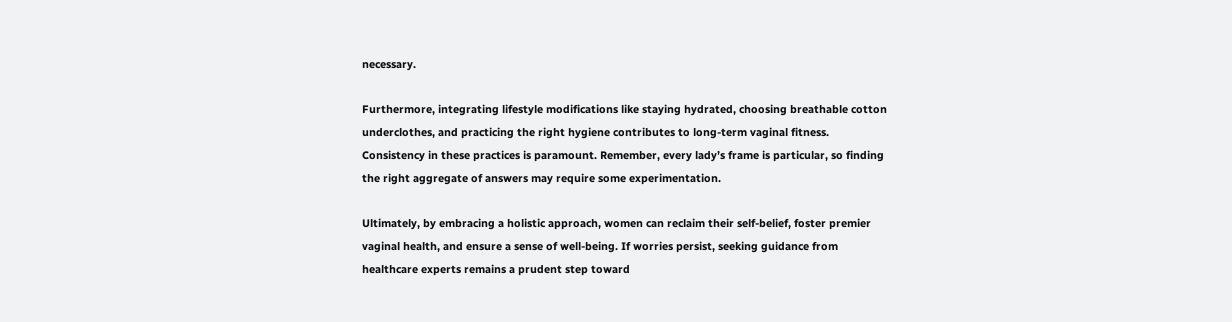necessary.

Furthermore, integrating lifestyle modifications like staying hydrated, choosing breathable cotton underclothes, and practicing the right hygiene contributes to long-term vaginal fitness. Consistency in these practices is paramount. Remember, every lady’s frame is particular, so finding the right aggregate of answers may require some experimentation.

Ultimately, by embracing a holistic approach, women can reclaim their self-belief, foster premier vaginal health, and ensure a sense of well-being. If worries persist, seeking guidance from healthcare experts remains a prudent step toward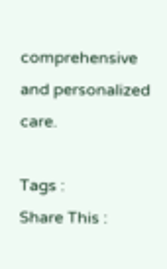comprehensive and personalized care.

Tags :
Share This :